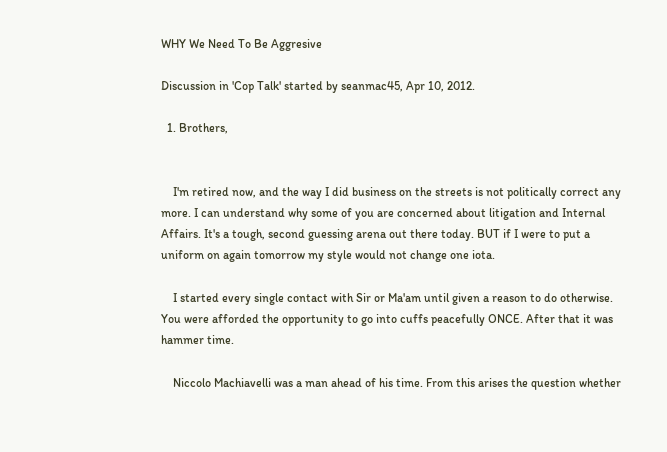WHY We Need To Be Aggresive

Discussion in 'Cop Talk' started by seanmac45, Apr 10, 2012.

  1. Brothers,


    I'm retired now, and the way I did business on the streets is not politically correct any more. I can understand why some of you are concerned about litigation and Internal Affairs. It's a tough, second guessing arena out there today. BUT if I were to put a uniform on again tomorrow my style would not change one iota.

    I started every single contact with Sir or Ma'am until given a reason to do otherwise. You were afforded the opportunity to go into cuffs peacefully ONCE. After that it was hammer time.

    Niccolo Machiavelli was a man ahead of his time. From this arises the question whether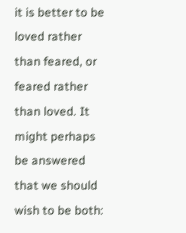it is better to be loved rather than feared, or feared rather than loved. It might perhaps be answered that we should wish to be both: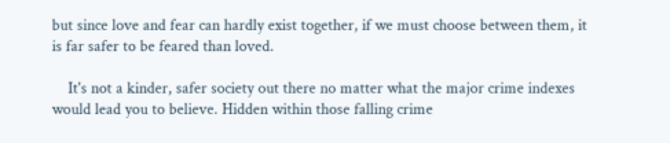but since love and fear can hardly exist together, if we must choose between them, it is far safer to be feared than loved.

    It's not a kinder, safer society out there no matter what the major crime indexes would lead you to believe. Hidden within those falling crime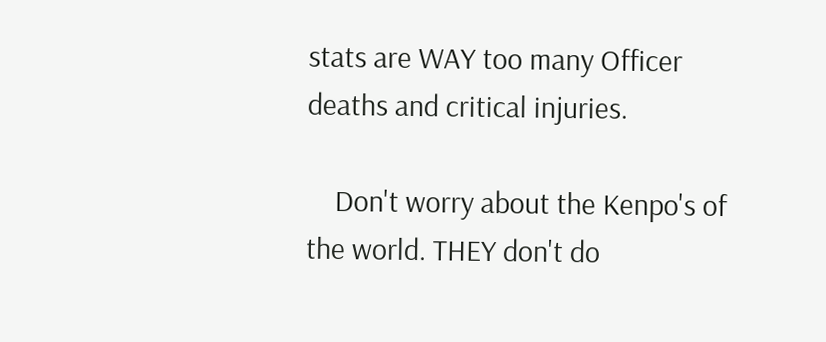stats are WAY too many Officer deaths and critical injuries.

    Don't worry about the Kenpo's of the world. THEY don't do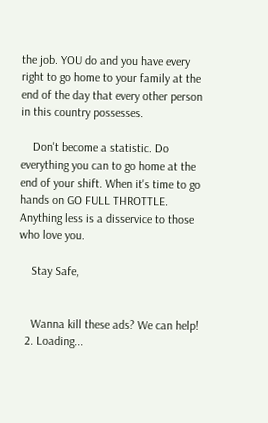the job. YOU do and you have every right to go home to your family at the end of the day that every other person in this country possesses.

    Don't become a statistic. Do everything you can to go home at the end of your shift. When it's time to go hands on GO FULL THROTTLE. Anything less is a disservice to those who love you.

    Stay Safe,


    Wanna kill these ads? We can help!
  2. Loading...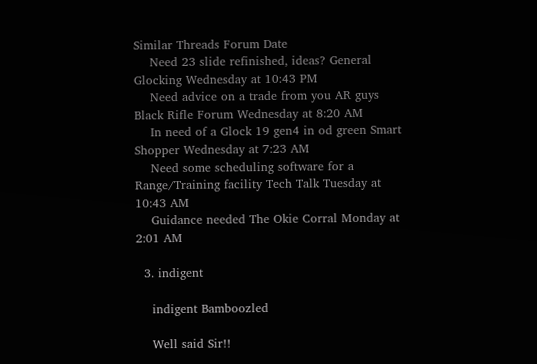Similar Threads Forum Date
    Need 23 slide refinished, ideas? General Glocking Wednesday at 10:43 PM
    Need advice on a trade from you AR guys Black Rifle Forum Wednesday at 8:20 AM
    In need of a Glock 19 gen4 in od green Smart Shopper Wednesday at 7:23 AM
    Need some scheduling software for a Range/Training facility Tech Talk Tuesday at 10:43 AM
    Guidance needed The Okie Corral Monday at 2:01 AM

  3. indigent

    indigent Bamboozled

    Well said Sir!!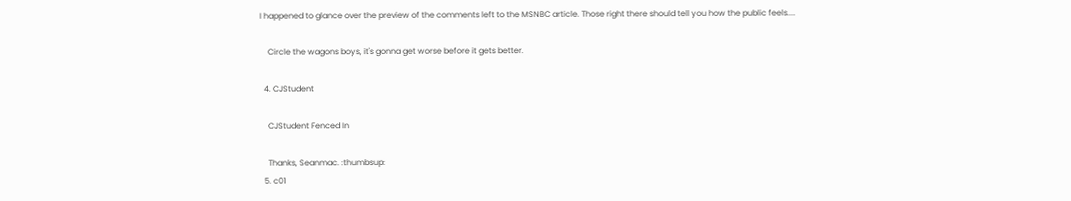I happened to glance over the preview of the comments left to the MSNBC article. Those right there should tell you how the public feels....

    Circle the wagons boys, it's gonna get worse before it gets better.

  4. CJStudent

    CJStudent Fenced In

    Thanks, Seanmac. :thumbsup:
  5. c01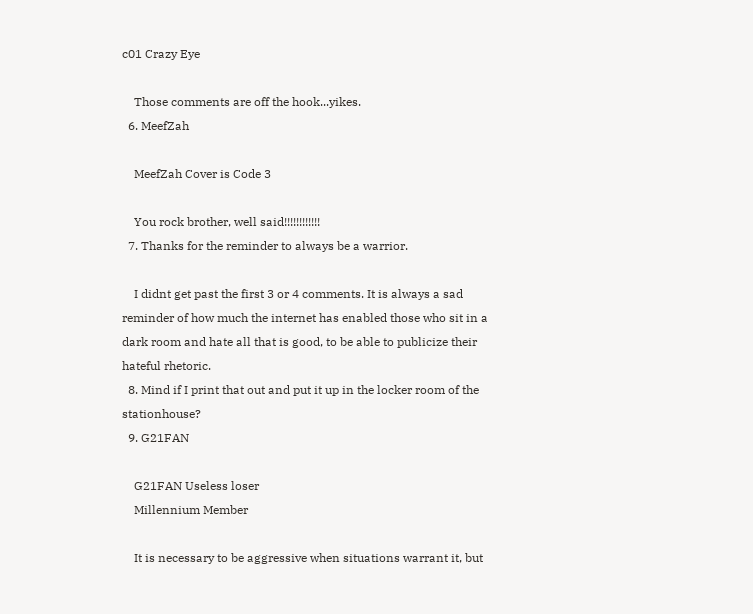c01 Crazy Eye

    Those comments are off the hook...yikes.
  6. MeefZah

    MeefZah Cover is Code 3

    You rock brother, well said!!!!!!!!!!!!
  7. Thanks for the reminder to always be a warrior.

    I didnt get past the first 3 or 4 comments. It is always a sad reminder of how much the internet has enabled those who sit in a dark room and hate all that is good, to be able to publicize their hateful rhetoric.
  8. Mind if I print that out and put it up in the locker room of the stationhouse?
  9. G21FAN

    G21FAN Useless loser
    Millennium Member

    It is necessary to be aggressive when situations warrant it, but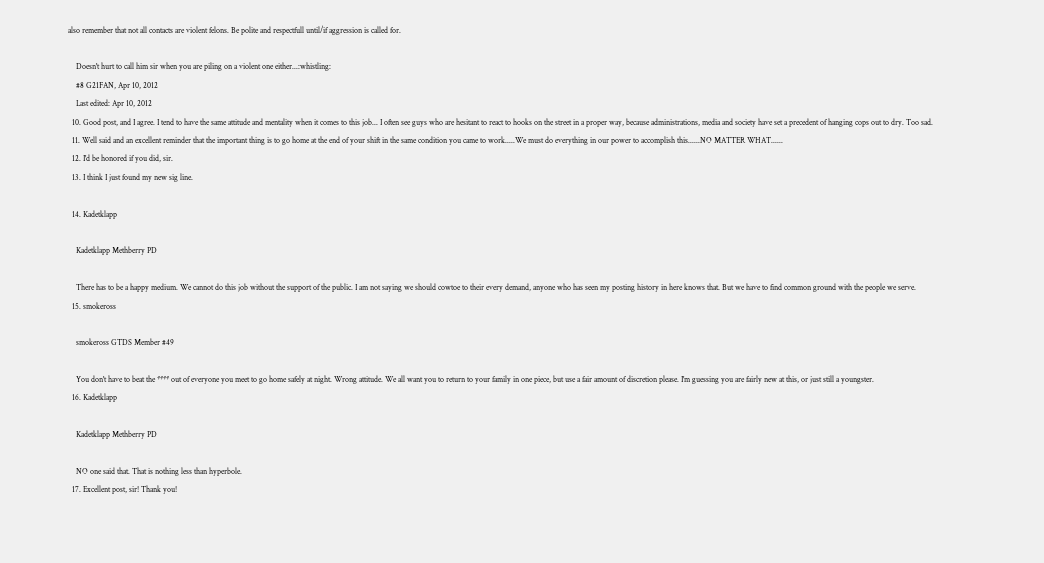also remember that not all contacts are violent felons. Be polite and respectfull until/if aggression is called for.

    Doesn't hurt to call him sir when you are piling on a violent one either...:whistling:
    #8 G21FAN, Apr 10, 2012
    Last edited: Apr 10, 2012
  10. Good post, and I agree. I tend to have the same attitude and mentality when it comes to this job... I often see guys who are hesitant to react to hooks on the street in a proper way, because administrations, media and society have set a precedent of hanging cops out to dry. Too sad.
  11. Well said and an excellent reminder that the important thing is to go home at the end of your shift in the same condition you came to work.....We must do everything in our power to accomplish this......NO MATTER WHAT......
  12. I'd be honored if you did, sir.
  13. I think I just found my new sig line.

  14. Kadetklapp

    Kadetklapp Methberry PD

    There has to be a happy medium. We cannot do this job without the support of the public. I am not saying we should cowtoe to their every demand, anyone who has seen my posting history in here knows that. But we have to find common ground with the people we serve.
  15. smokeross

    smokeross GTDS Member #49

    You don't have to beat the **** out of everyone you meet to go home safely at night. Wrong attitude. We all want you to return to your family in one piece, but use a fair amount of discretion please. I'm guessing you are fairly new at this, or just still a youngster.
  16. Kadetklapp

    Kadetklapp Methberry PD

    NO one said that. That is nothing less than hyperbole.
  17. Excellent post, sir! Thank you!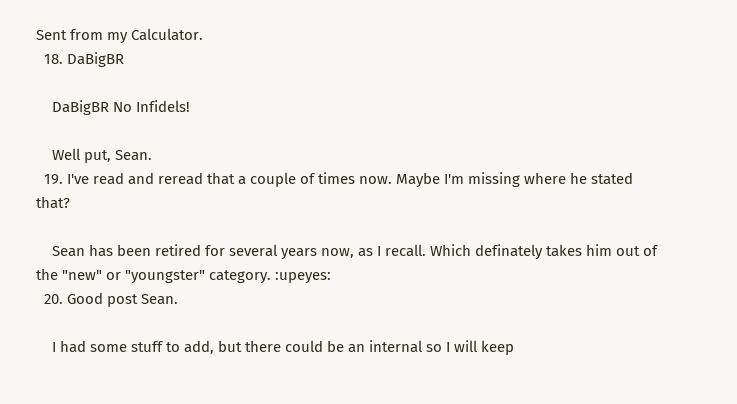Sent from my Calculator.
  18. DaBigBR

    DaBigBR No Infidels!

    Well put, Sean.
  19. I've read and reread that a couple of times now. Maybe I'm missing where he stated that?

    Sean has been retired for several years now, as I recall. Which definately takes him out of the "new" or "youngster" category. :upeyes:
  20. Good post Sean.

    I had some stuff to add, but there could be an internal so I will keep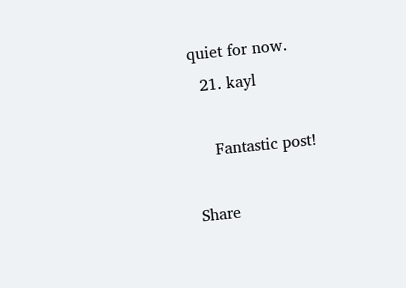quiet for now.
  21. kayl

    Fantastic post!

Share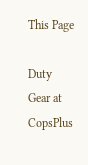This Page

Duty Gear at CopsPlus